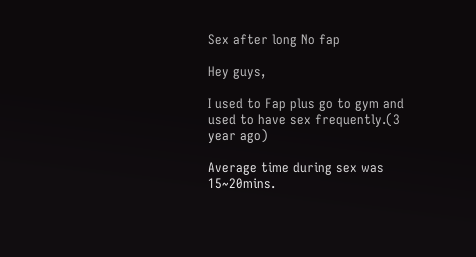Sex after long No fap

Hey guys,

I used to Fap plus go to gym and used to have sex frequently.(3 year ago)

Average time during sex was 15~20mins.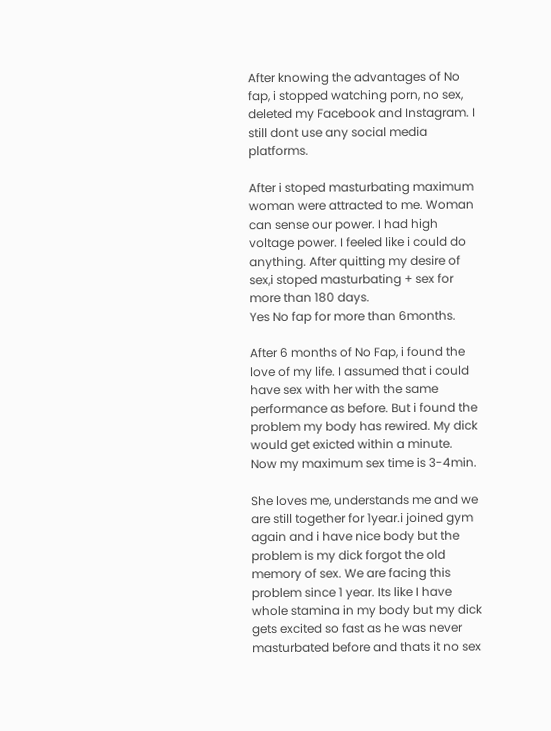After knowing the advantages of No fap, i stopped watching porn, no sex, deleted my Facebook and Instagram. I still dont use any social media platforms.

After i stoped masturbating maximum woman were attracted to me. Woman can sense our power. I had high voltage power. I feeled like i could do anything. After quitting my desire of sex,i stoped masturbating + sex for more than 180 days.
Yes No fap for more than 6months.

After 6 months of No Fap, i found the love of my life. I assumed that i could have sex with her with the same performance as before. But i found the problem my body has rewired. My dick would get exicted within a minute.
Now my maximum sex time is 3-4min.

She loves me, understands me and we are still together for 1year.i joined gym again and i have nice body but the problem is my dick forgot the old memory of sex. We are facing this problem since 1 year. Its like I have whole stamina in my body but my dick gets excited so fast as he was never masturbated before and thats it no sex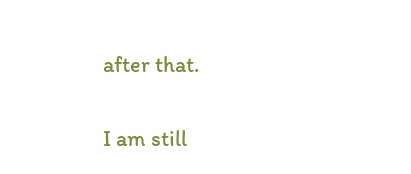after that.

I am still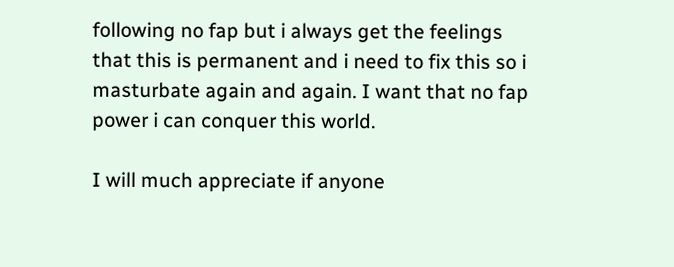following no fap but i always get the feelings that this is permanent and i need to fix this so i masturbate again and again. I want that no fap power i can conquer this world.

I will much appreciate if anyone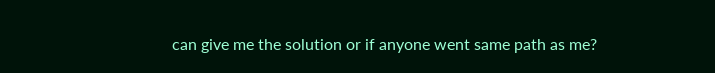can give me the solution or if anyone went same path as me?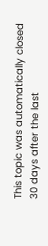This topic was automatically closed 30 days after the last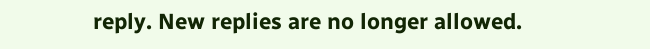reply. New replies are no longer allowed.